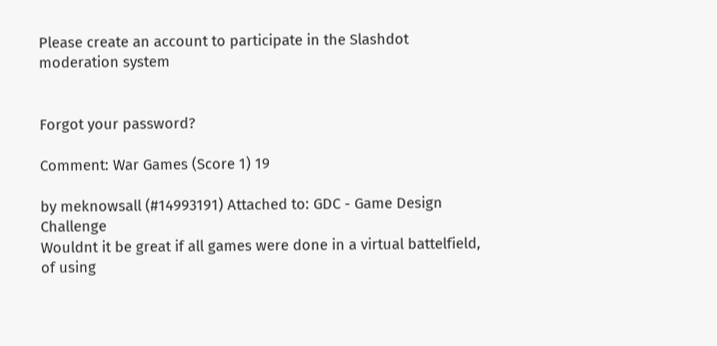Please create an account to participate in the Slashdot moderation system


Forgot your password?

Comment: War Games (Score 1) 19

by meknowsall (#14993191) Attached to: GDC - Game Design Challenge
Wouldnt it be great if all games were done in a virtual battelfield, of using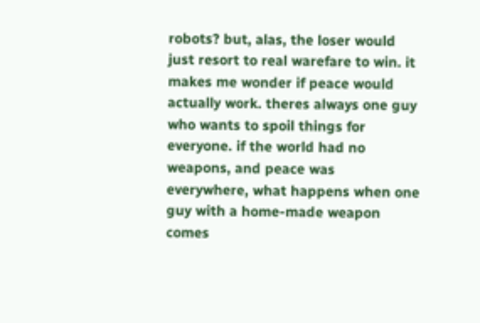robots? but, alas, the loser would just resort to real warefare to win. it makes me wonder if peace would actually work. theres always one guy who wants to spoil things for everyone. if the world had no weapons, and peace was everywhere, what happens when one guy with a home-made weapon comes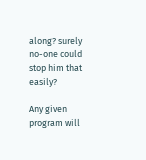along? surely no-one could stop him that easily?

Any given program will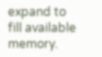expand to fill available memory.